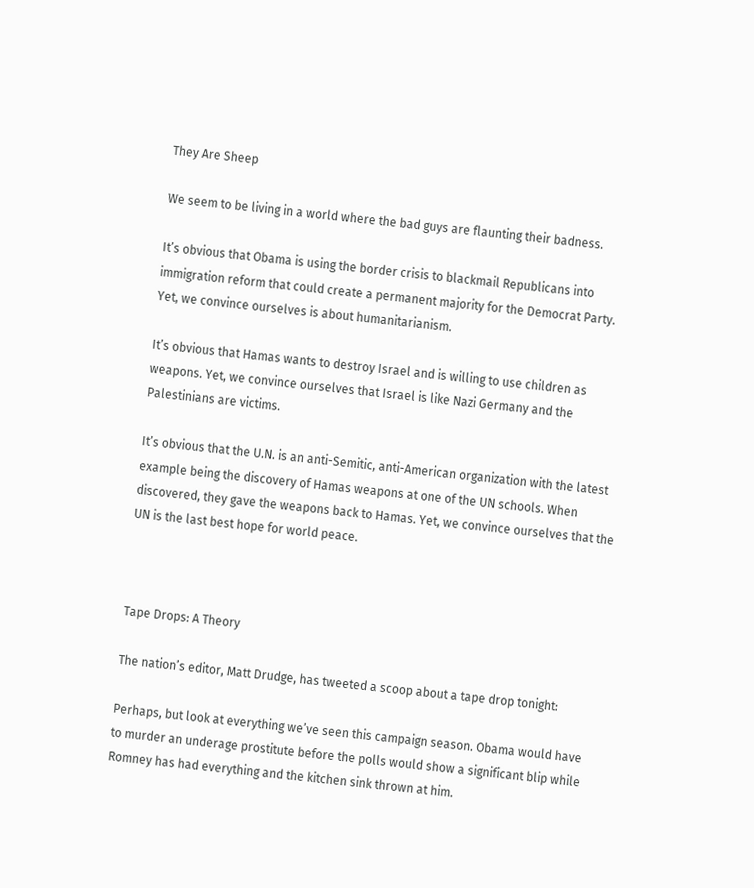They Are Sheep

We seem to be living in a world where the bad guys are flaunting their badness.

It’s obvious that Obama is using the border crisis to blackmail Republicans into immigration reform that could create a permanent majority for the Democrat Party. Yet, we convince ourselves is about humanitarianism.

It’s obvious that Hamas wants to destroy Israel and is willing to use children as weapons. Yet, we convince ourselves that Israel is like Nazi Germany and the Palestinians are victims.

It’s obvious that the U.N. is an anti-Semitic, anti-American organization with the latest example being the discovery of Hamas weapons at one of the UN schools. When discovered, they gave the weapons back to Hamas. Yet, we convince ourselves that the UN is the last best hope for world peace.



Tape Drops: A Theory

The nation’s editor, Matt Drudge, has tweeted a scoop about a tape drop tonight:

Perhaps, but look at everything we’ve seen this campaign season. Obama would have to murder an underage prostitute before the polls would show a significant blip while Romney has had everything and the kitchen sink thrown at him.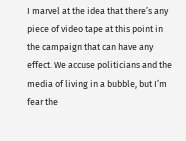I marvel at the idea that there’s any piece of video tape at this point in the campaign that can have any effect. We accuse politicians and the media of living in a bubble, but I’m fear the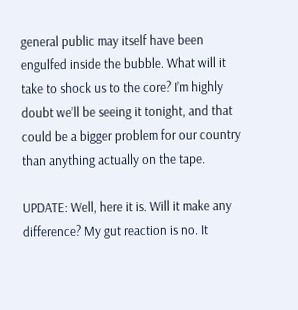general public may itself have been engulfed inside the bubble. What will it take to shock us to the core? I’m highly doubt we’ll be seeing it tonight, and that could be a bigger problem for our country than anything actually on the tape.

UPDATE: Well, here it is. Will it make any difference? My gut reaction is no. It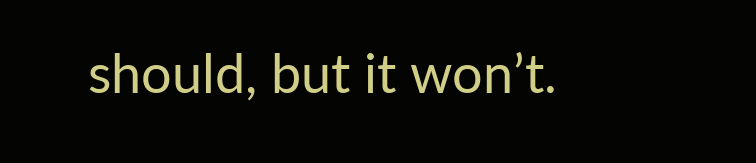should, but it won’t.